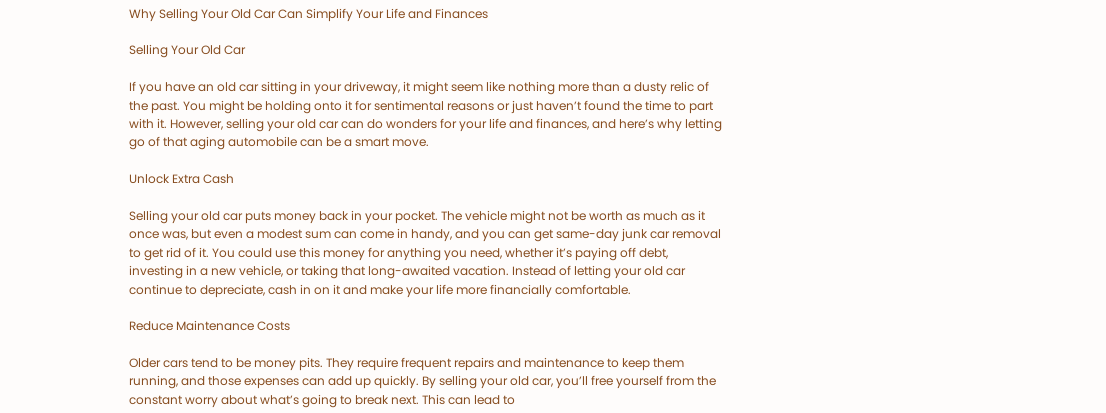Why Selling Your Old Car Can Simplify Your Life and Finances

Selling Your Old Car

If you have an old car sitting in your driveway, it might seem like nothing more than a dusty relic of the past. You might be holding onto it for sentimental reasons or just haven’t found the time to part with it. However, selling your old car can do wonders for your life and finances, and here’s why letting go of that aging automobile can be a smart move.

Unlock Extra Cash

Selling your old car puts money back in your pocket. The vehicle might not be worth as much as it once was, but even a modest sum can come in handy, and you can get same-day junk car removal to get rid of it. You could use this money for anything you need, whether it’s paying off debt, investing in a new vehicle, or taking that long-awaited vacation. Instead of letting your old car continue to depreciate, cash in on it and make your life more financially comfortable.

Reduce Maintenance Costs

Older cars tend to be money pits. They require frequent repairs and maintenance to keep them running, and those expenses can add up quickly. By selling your old car, you’ll free yourself from the constant worry about what’s going to break next. This can lead to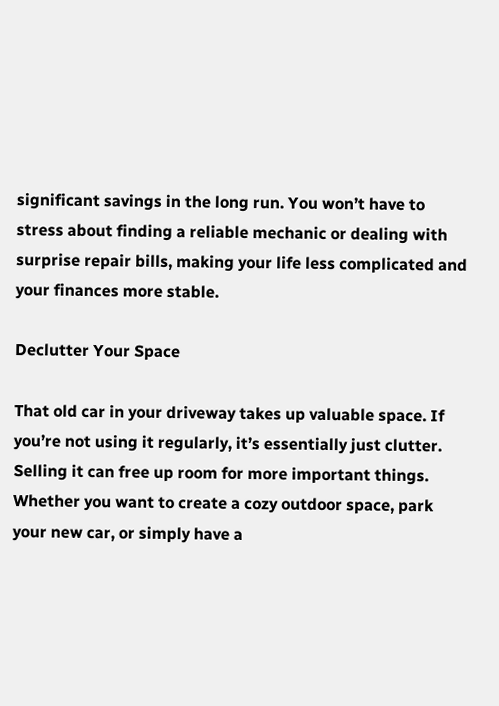significant savings in the long run. You won’t have to stress about finding a reliable mechanic or dealing with surprise repair bills, making your life less complicated and your finances more stable.

Declutter Your Space

That old car in your driveway takes up valuable space. If you’re not using it regularly, it’s essentially just clutter. Selling it can free up room for more important things. Whether you want to create a cozy outdoor space, park your new car, or simply have a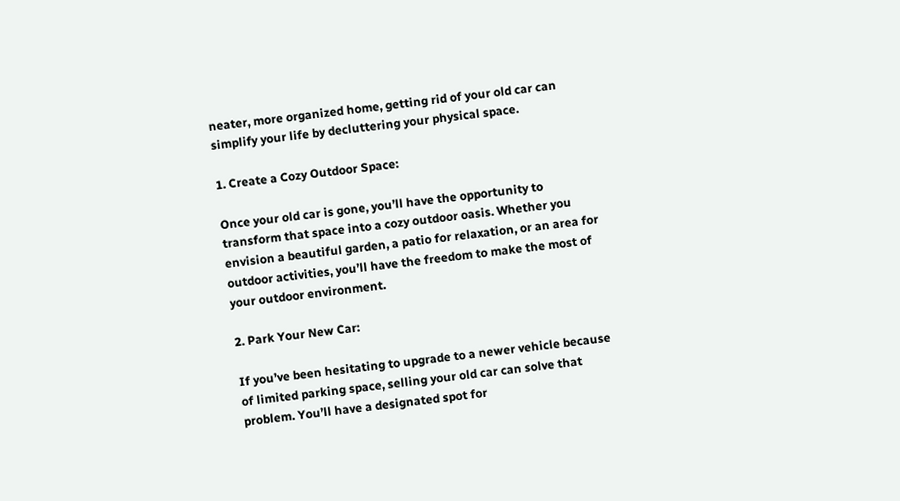neater, more organized home, getting rid of your old car can simplify your life by decluttering your physical space.

1. Create a Cozy Outdoor Space:

Once your old car is gone, you’ll have the opportunity to transform that space into a cozy outdoor oasis. Whether you envision a beautiful garden, a patio for relaxation, or an area for outdoor activities, you’ll have the freedom to make the most of your outdoor environment.

2. Park Your New Car:

If you’ve been hesitating to upgrade to a newer vehicle because of limited parking space, selling your old car can solve that problem. You’ll have a designated spot for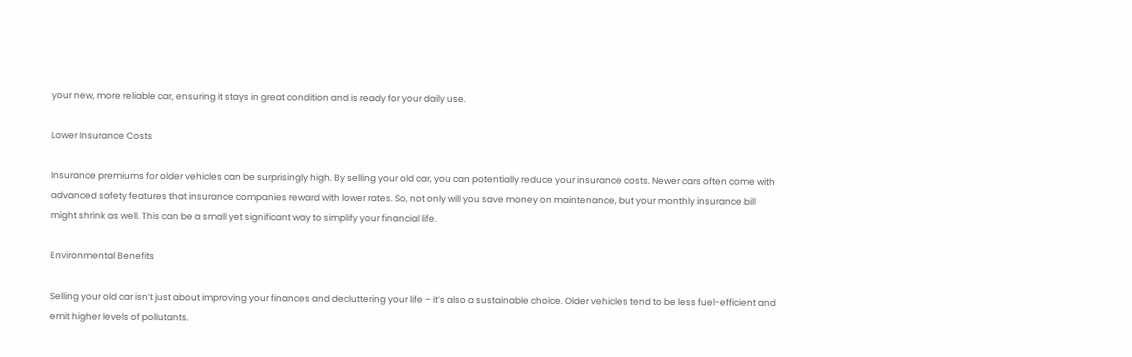your new, more reliable car, ensuring it stays in great condition and is ready for your daily use.

Lower Insurance Costs

Insurance premiums for older vehicles can be surprisingly high. By selling your old car, you can potentially reduce your insurance costs. Newer cars often come with advanced safety features that insurance companies reward with lower rates. So, not only will you save money on maintenance, but your monthly insurance bill might shrink as well. This can be a small yet significant way to simplify your financial life.

Environmental Benefits

Selling your old car isn’t just about improving your finances and decluttering your life – it’s also a sustainable choice. Older vehicles tend to be less fuel-efficient and emit higher levels of pollutants.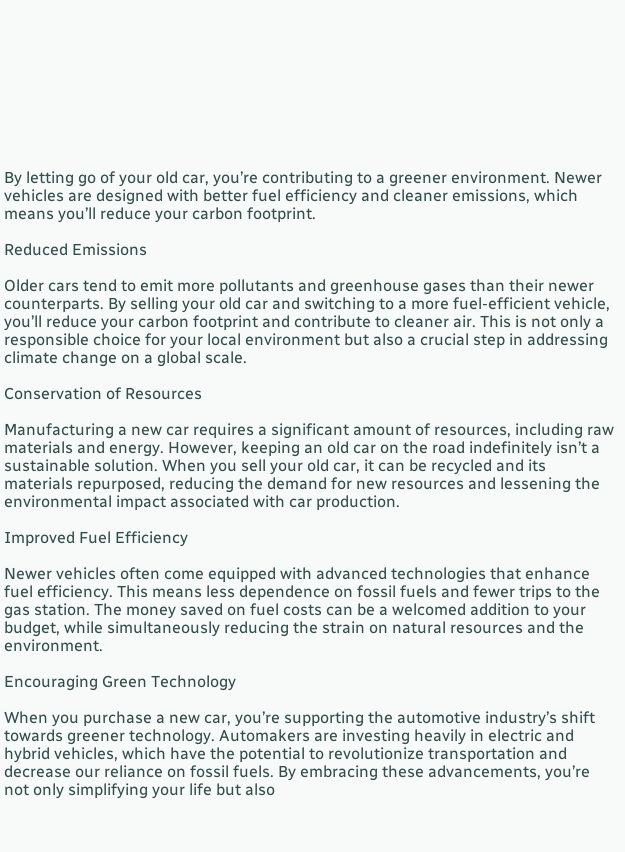By letting go of your old car, you’re contributing to a greener environment. Newer vehicles are designed with better fuel efficiency and cleaner emissions, which means you’ll reduce your carbon footprint.

Reduced Emissions

Older cars tend to emit more pollutants and greenhouse gases than their newer counterparts. By selling your old car and switching to a more fuel-efficient vehicle, you’ll reduce your carbon footprint and contribute to cleaner air. This is not only a responsible choice for your local environment but also a crucial step in addressing climate change on a global scale.

Conservation of Resources

Manufacturing a new car requires a significant amount of resources, including raw materials and energy. However, keeping an old car on the road indefinitely isn’t a sustainable solution. When you sell your old car, it can be recycled and its materials repurposed, reducing the demand for new resources and lessening the environmental impact associated with car production.

Improved Fuel Efficiency

Newer vehicles often come equipped with advanced technologies that enhance fuel efficiency. This means less dependence on fossil fuels and fewer trips to the gas station. The money saved on fuel costs can be a welcomed addition to your budget, while simultaneously reducing the strain on natural resources and the environment.

Encouraging Green Technology

When you purchase a new car, you’re supporting the automotive industry’s shift towards greener technology. Automakers are investing heavily in electric and hybrid vehicles, which have the potential to revolutionize transportation and decrease our reliance on fossil fuels. By embracing these advancements, you’re not only simplifying your life but also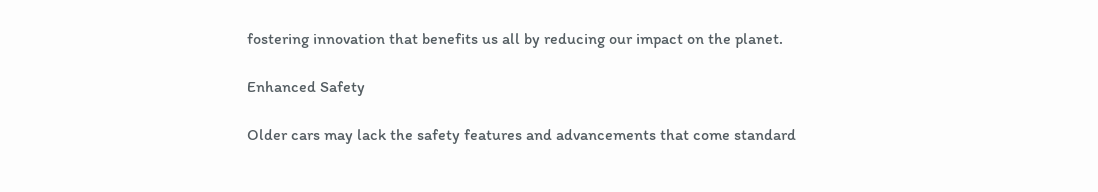fostering innovation that benefits us all by reducing our impact on the planet.

Enhanced Safety

Older cars may lack the safety features and advancements that come standard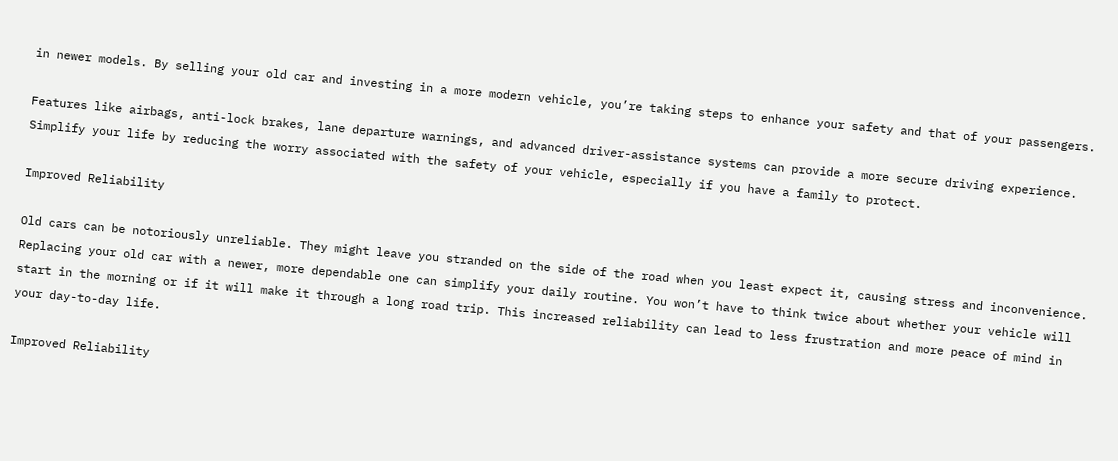in newer models. By selling your old car and investing in a more modern vehicle, you’re taking steps to enhance your safety and that of your passengers.

Features like airbags, anti-lock brakes, lane departure warnings, and advanced driver-assistance systems can provide a more secure driving experience. Simplify your life by reducing the worry associated with the safety of your vehicle, especially if you have a family to protect.

Improved Reliability

Old cars can be notoriously unreliable. They might leave you stranded on the side of the road when you least expect it, causing stress and inconvenience. Replacing your old car with a newer, more dependable one can simplify your daily routine. You won’t have to think twice about whether your vehicle will start in the morning or if it will make it through a long road trip. This increased reliability can lead to less frustration and more peace of mind in your day-to-day life.

Improved Reliability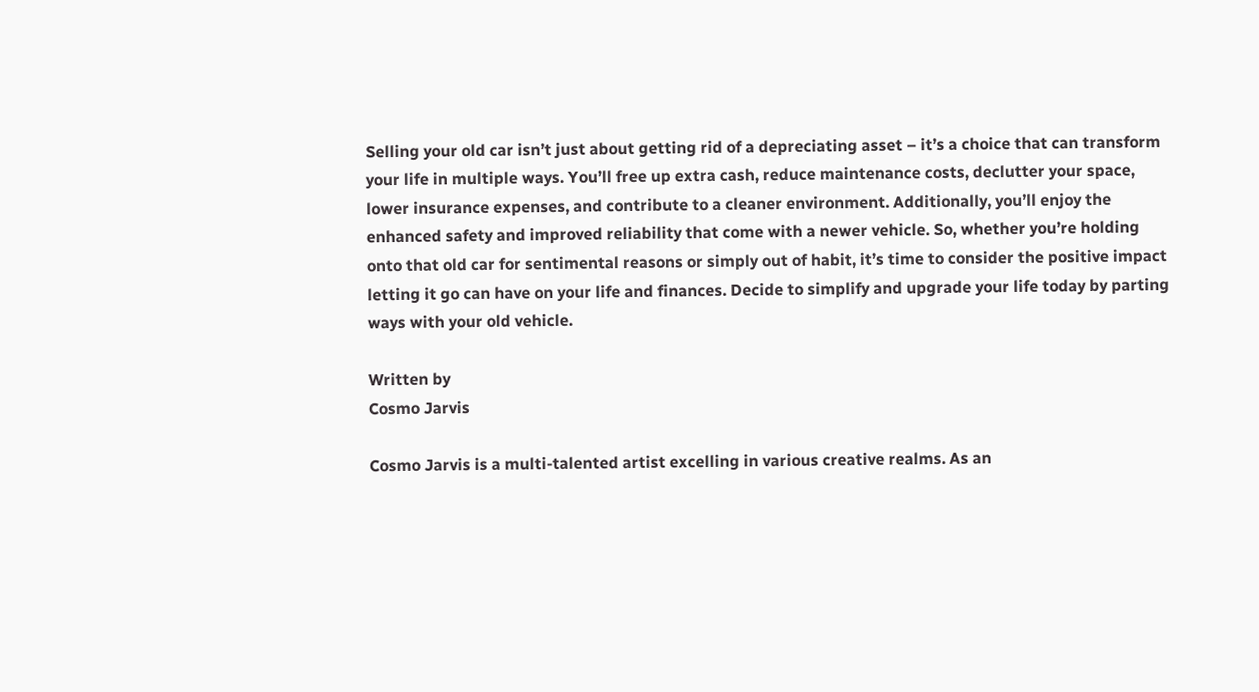Selling your old car isn’t just about getting rid of a depreciating asset – it’s a choice that can transform your life in multiple ways. You’ll free up extra cash, reduce maintenance costs, declutter your space, lower insurance expenses, and contribute to a cleaner environment. Additionally, you’ll enjoy the enhanced safety and improved reliability that come with a newer vehicle. So, whether you’re holding onto that old car for sentimental reasons or simply out of habit, it’s time to consider the positive impact letting it go can have on your life and finances. Decide to simplify and upgrade your life today by parting ways with your old vehicle.

Written by
Cosmo Jarvis

Cosmo Jarvis is a multi-talented artist excelling in various creative realms. As an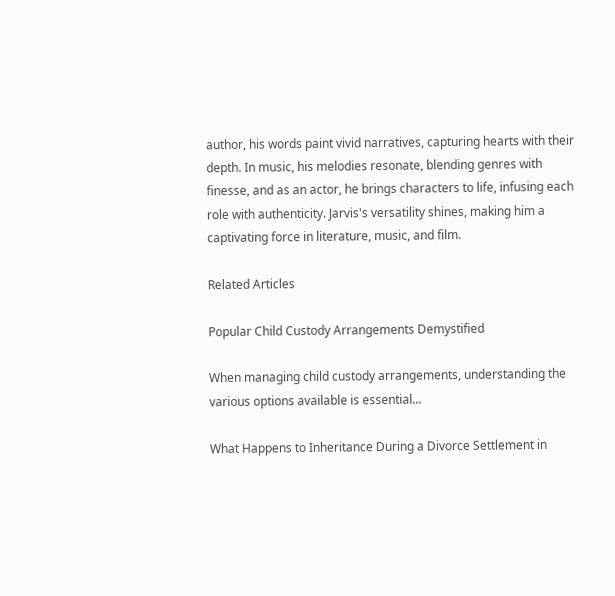author, his words paint vivid narratives, capturing hearts with their depth. In music, his melodies resonate, blending genres with finesse, and as an actor, he brings characters to life, infusing each role with authenticity. Jarvis's versatility shines, making him a captivating force in literature, music, and film.

Related Articles

Popular Child Custody Arrangements Demystified

When managing child custody arrangements, understanding the various options available is essential...

What Happens to Inheritance During a Divorce Settlement in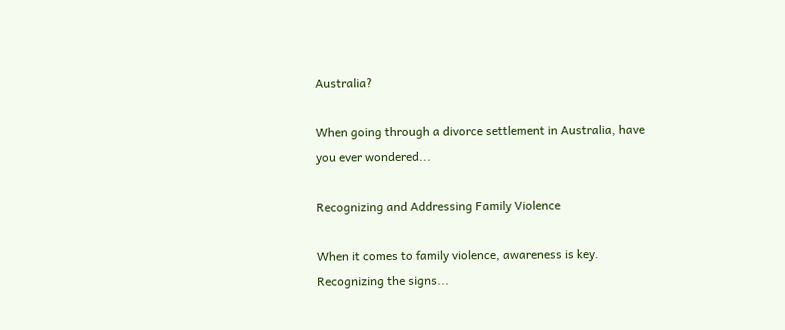Australia?

When going through a divorce settlement in Australia, have you ever wondered...

Recognizing and Addressing Family Violence

When it comes to family violence, awareness is key. Recognizing the signs...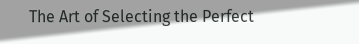The Art of Selecting the Perfect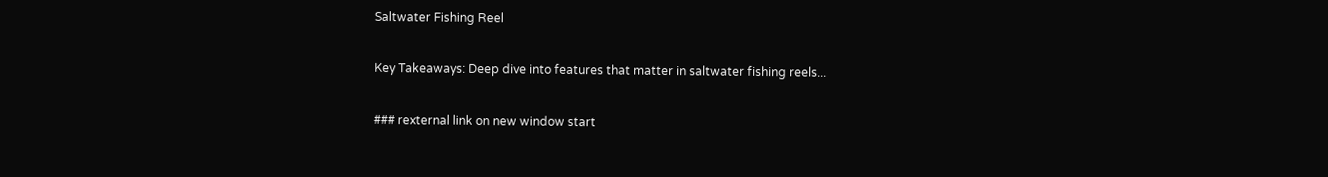Saltwater Fishing Reel

Key Takeaways: Deep dive into features that matter in saltwater fishing reels...

### rexternal link on new window start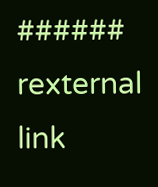###### rexternal link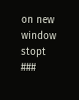on new window stopt ###